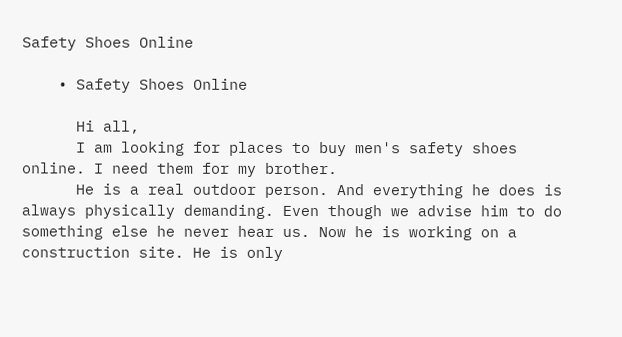Safety Shoes Online

    • Safety Shoes Online

      Hi all,
      I am looking for places to buy men's safety shoes online. I need them for my brother.
      He is a real outdoor person. And everything he does is always physically demanding. Even though we advise him to do something else he never hear us. Now he is working on a construction site. He is only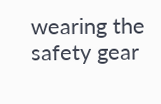wearing the safety gear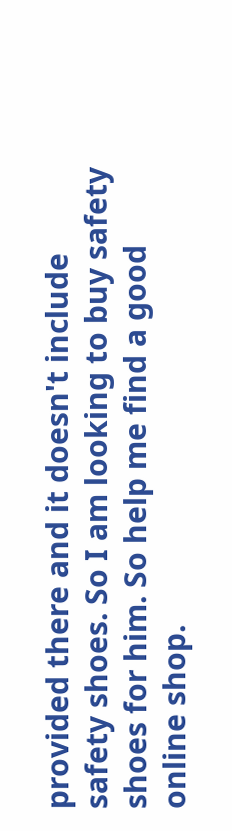provided there and it doesn't include safety shoes. So I am looking to buy safety shoes for him. So help me find a good online shop.